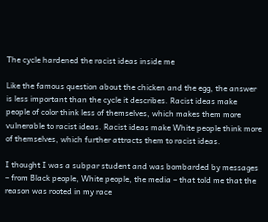The cycle hardened the racist ideas inside me

Like the famous question about the chicken and the egg, the answer is less important than the cycle it describes. Racist ideas make people of color think less of themselves, which makes them more vulnerable to racist ideas. Racist ideas make White people think more of themselves, which further attracts them to racist ideas.

I thought I was a subpar student and was bombarded by messages – from Black people, White people, the media – that told me that the reason was rooted in my race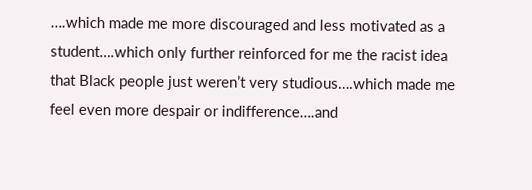….which made me more discouraged and less motivated as a student….which only further reinforced for me the racist idea that Black people just weren’t very studious….which made me feel even more despair or indifference….and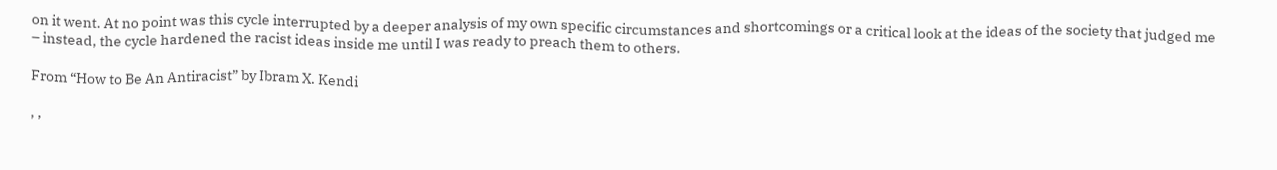on it went. At no point was this cycle interrupted by a deeper analysis of my own specific circumstances and shortcomings or a critical look at the ideas of the society that judged me – instead, the cycle hardened the racist ideas inside me until I was ready to preach them to others.

From “How to Be An Antiracist” by Ibram X. Kendi

, ,